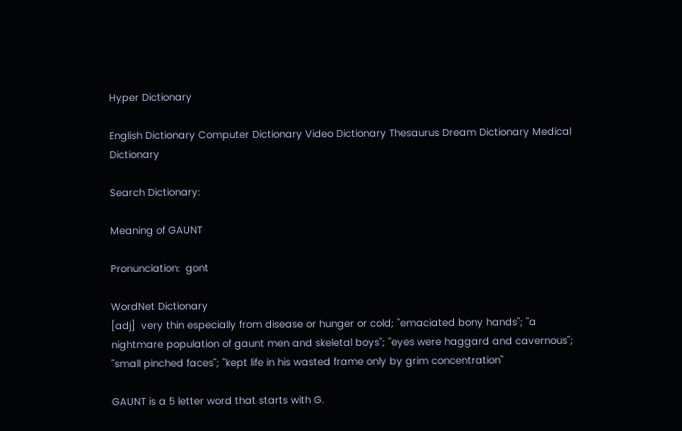Hyper Dictionary

English Dictionary Computer Dictionary Video Dictionary Thesaurus Dream Dictionary Medical Dictionary

Search Dictionary:

Meaning of GAUNT

Pronunciation:  gont

WordNet Dictionary
[adj]  very thin especially from disease or hunger or cold; "emaciated bony hands"; "a nightmare population of gaunt men and skeletal boys"; "eyes were haggard and cavernous"; "small pinched faces"; "kept life in his wasted frame only by grim concentration"

GAUNT is a 5 letter word that starts with G.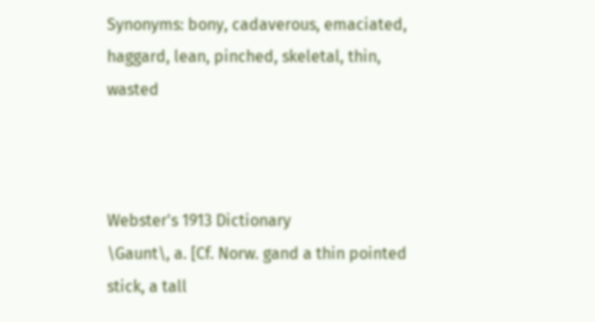Synonyms: bony, cadaverous, emaciated, haggard, lean, pinched, skeletal, thin, wasted



Webster's 1913 Dictionary
\Gaunt\, a. [Cf. Norw. gand a thin pointed stick, a tall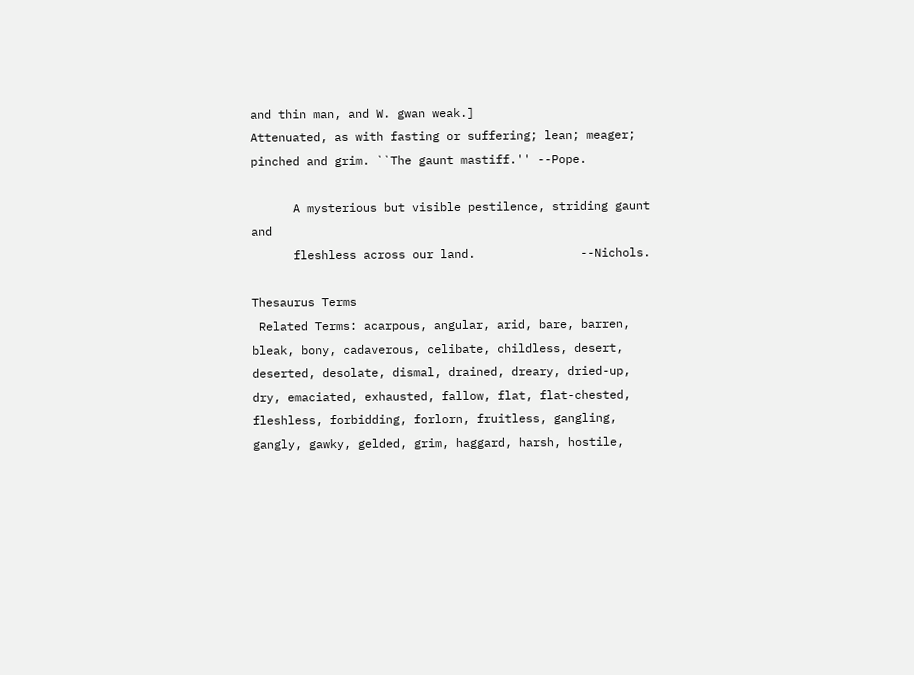and thin man, and W. gwan weak.]
Attenuated, as with fasting or suffering; lean; meager;
pinched and grim. ``The gaunt mastiff.'' --Pope.

      A mysterious but visible pestilence, striding gaunt and
      fleshless across our land.               --Nichols.

Thesaurus Terms
 Related Terms: acarpous, angular, arid, bare, barren, bleak, bony, cadaverous, celibate, childless, desert, deserted, desolate, dismal, drained, dreary, dried-up, dry, emaciated, exhausted, fallow, flat, flat-chested, fleshless, forbidding, forlorn, fruitless, gangling, gangly, gawky, gelded, grim, haggard, harsh, hostile,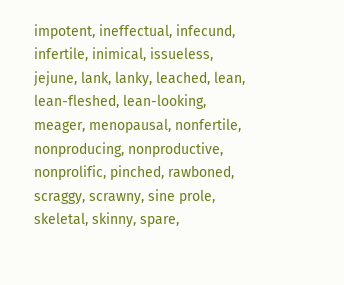impotent, ineffectual, infecund, infertile, inimical, issueless, jejune, lank, lanky, leached, lean, lean-fleshed, lean-looking, meager, menopausal, nonfertile, nonproducing, nonproductive, nonprolific, pinched, rawboned, scraggy, scrawny, sine prole, skeletal, skinny, spare,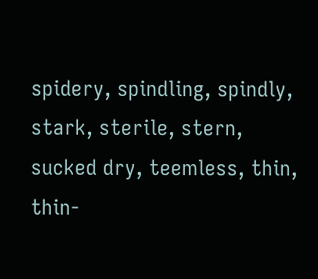spidery, spindling, spindly, stark, sterile, stern, sucked dry, teemless, thin, thin-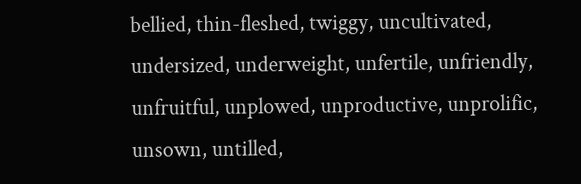bellied, thin-fleshed, twiggy, uncultivated, undersized, underweight, unfertile, unfriendly, unfruitful, unplowed, unproductive, unprolific, unsown, untilled,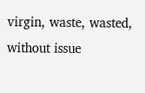virgin, waste, wasted, without issue